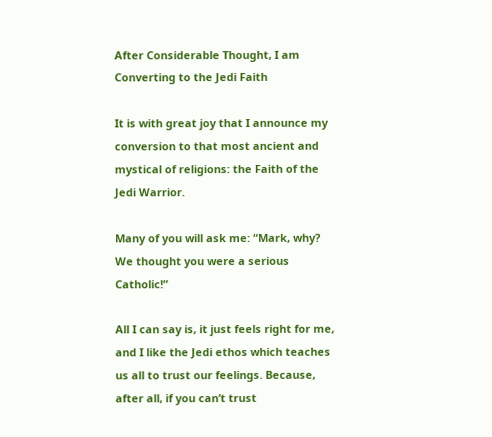After Considerable Thought, I am Converting to the Jedi Faith

It is with great joy that I announce my conversion to that most ancient and mystical of religions: the Faith of the Jedi Warrior.

Many of you will ask me: “Mark, why? We thought you were a serious Catholic!”

All I can say is, it just feels right for me, and I like the Jedi ethos which teaches us all to trust our feelings. Because, after all, if you can’t trust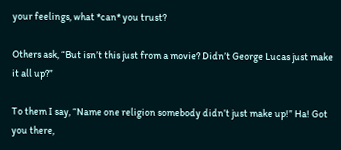your feelings, what *can* you trust?

Others ask, “But isn’t this just from a movie? Didn’t George Lucas just make it all up?”

To them I say, “Name one religion somebody didn’t just make up!” Ha! Got you there,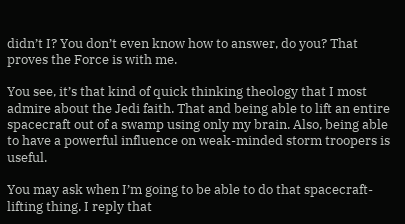didn’t I? You don’t even know how to answer, do you? That proves the Force is with me.

You see, it’s that kind of quick thinking theology that I most admire about the Jedi faith. That and being able to lift an entire spacecraft out of a swamp using only my brain. Also, being able to have a powerful influence on weak-minded storm troopers is useful.

You may ask when I’m going to be able to do that spacecraft-lifting thing. I reply that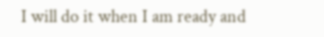I will do it when I am ready and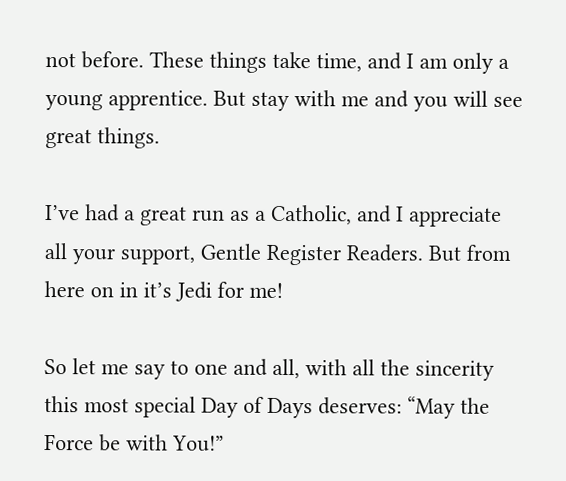not before. These things take time, and I am only a young apprentice. But stay with me and you will see great things.

I’ve had a great run as a Catholic, and I appreciate all your support, Gentle Register Readers. But from here on in it’s Jedi for me!

So let me say to one and all, with all the sincerity this most special Day of Days deserves: “May the Force be with You!”